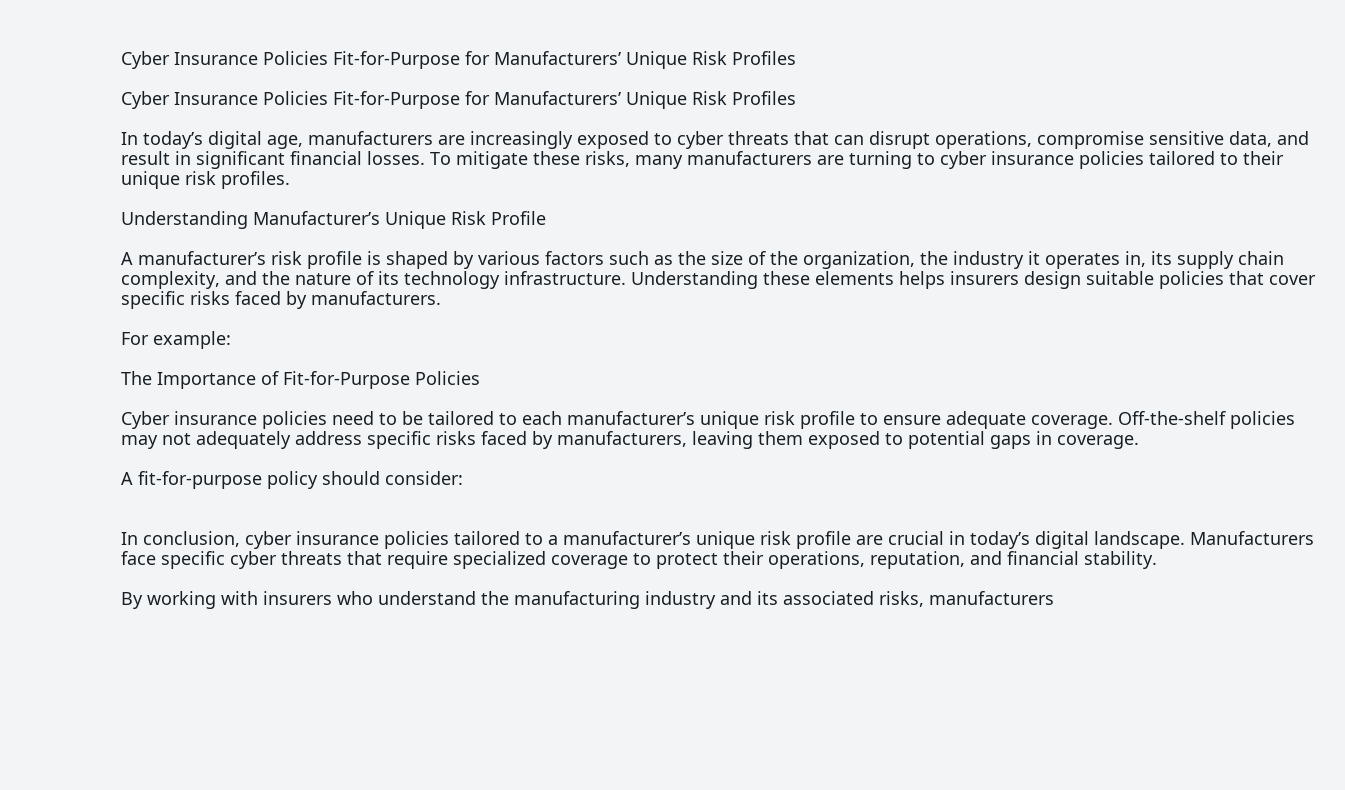Cyber Insurance Policies Fit-for-Purpose for Manufacturers’ Unique Risk Profiles

Cyber Insurance Policies Fit-for-Purpose for Manufacturers’ Unique Risk Profiles

In today’s digital age, manufacturers are increasingly exposed to cyber threats that can disrupt operations, compromise sensitive data, and result in significant financial losses. To mitigate these risks, many manufacturers are turning to cyber insurance policies tailored to their unique risk profiles.

Understanding Manufacturer’s Unique Risk Profile

A manufacturer’s risk profile is shaped by various factors such as the size of the organization, the industry it operates in, its supply chain complexity, and the nature of its technology infrastructure. Understanding these elements helps insurers design suitable policies that cover specific risks faced by manufacturers.

For example:

The Importance of Fit-for-Purpose Policies

Cyber insurance policies need to be tailored to each manufacturer’s unique risk profile to ensure adequate coverage. Off-the-shelf policies may not adequately address specific risks faced by manufacturers, leaving them exposed to potential gaps in coverage.

A fit-for-purpose policy should consider:


In conclusion, cyber insurance policies tailored to a manufacturer’s unique risk profile are crucial in today’s digital landscape. Manufacturers face specific cyber threats that require specialized coverage to protect their operations, reputation, and financial stability.

By working with insurers who understand the manufacturing industry and its associated risks, manufacturers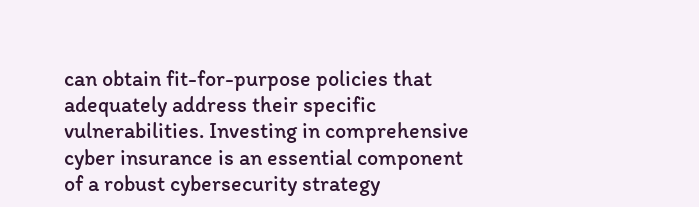can obtain fit-for-purpose policies that adequately address their specific vulnerabilities. Investing in comprehensive cyber insurance is an essential component of a robust cybersecurity strategy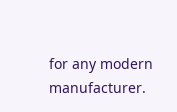for any modern manufacturer.